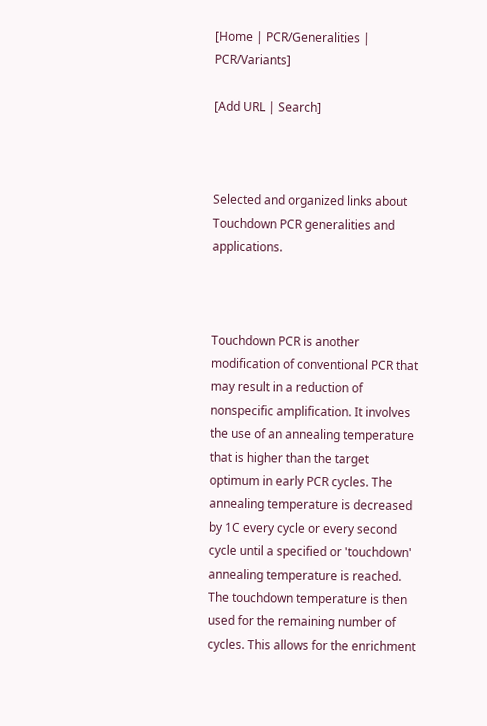[Home | PCR/Generalities | PCR/Variants]

[Add URL | Search]



Selected and organized links about Touchdown PCR generalities and applications.



Touchdown PCR is another modification of conventional PCR that may result in a reduction of nonspecific amplification. It involves the use of an annealing temperature that is higher than the target optimum in early PCR cycles. The annealing temperature is decreased by 1C every cycle or every second cycle until a specified or 'touchdown' annealing temperature is reached. The touchdown temperature is then used for the remaining number of cycles. This allows for the enrichment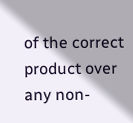of the correct product over any non-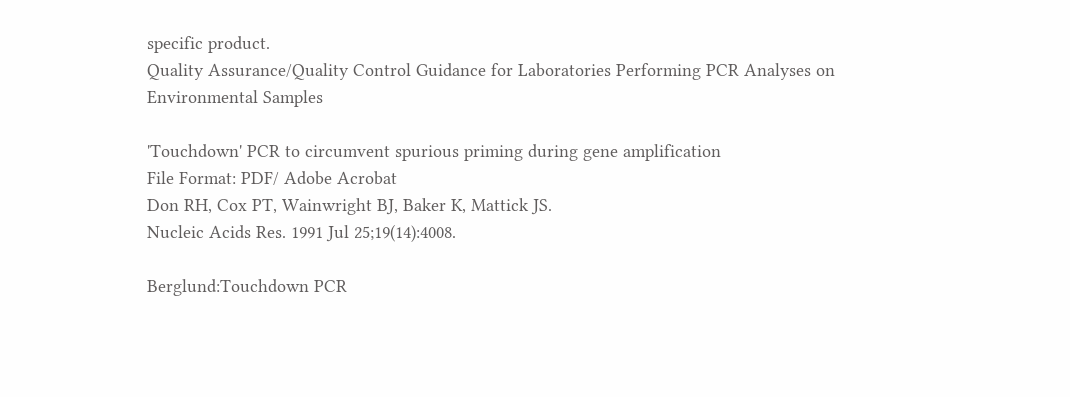specific product.
Quality Assurance/Quality Control Guidance for Laboratories Performing PCR Analyses on Environmental Samples

'Touchdown' PCR to circumvent spurious priming during gene amplification
File Format: PDF/ Adobe Acrobat
Don RH, Cox PT, Wainwright BJ, Baker K, Mattick JS.
Nucleic Acids Res. 1991 Jul 25;19(14):4008.

Berglund:Touchdown PCR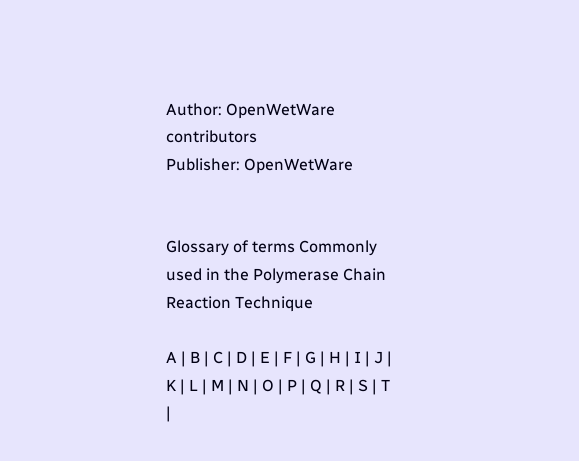Author: OpenWetWare contributors
Publisher: OpenWetWare


Glossary of terms Commonly used in the Polymerase Chain Reaction Technique

A | B | C | D | E | F | G | H | I | J | K | L | M | N | O | P | Q | R | S | T |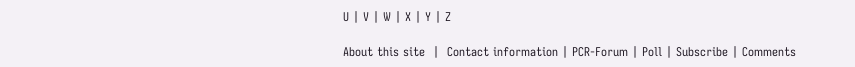U | V | W | X | Y | Z

About this site  |  Contact information | PCR-Forum | Poll | Subscribe | Comments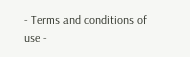- Terms and conditions of use -